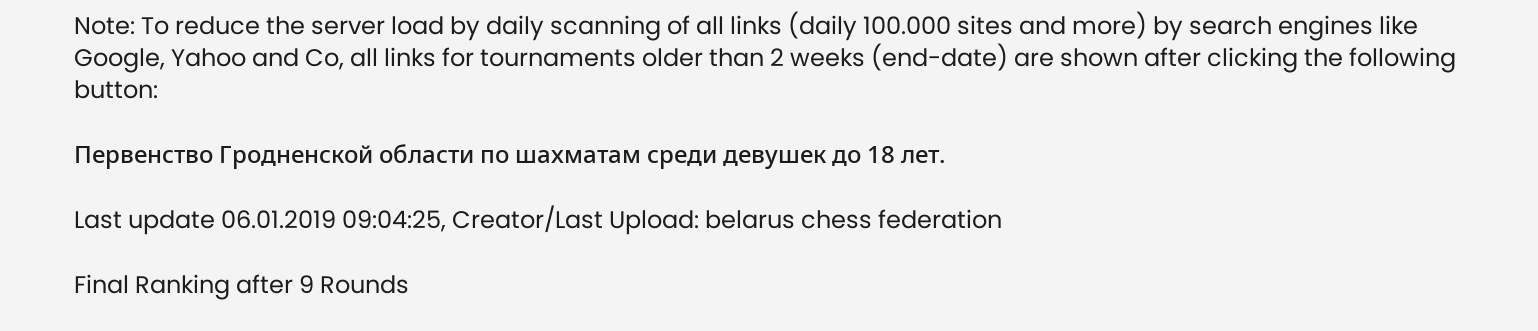Note: To reduce the server load by daily scanning of all links (daily 100.000 sites and more) by search engines like Google, Yahoo and Co, all links for tournaments older than 2 weeks (end-date) are shown after clicking the following button:

Первенство Гродненской области по шахматам среди девушек до 18 лет.

Last update 06.01.2019 09:04:25, Creator/Last Upload: belarus chess federation

Final Ranking after 9 Rounds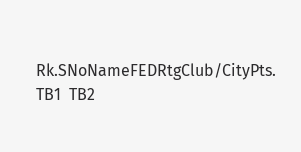Rk.SNoNameFEDRtgClub/CityPts. TB1  TB2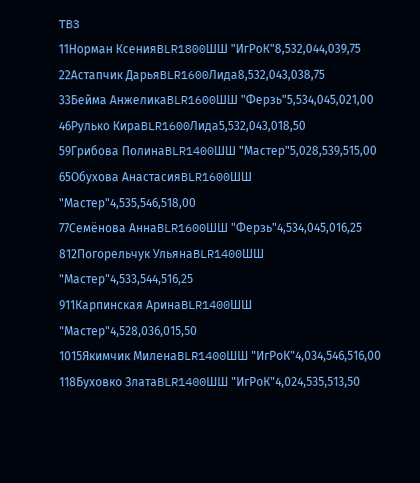TB3
11Норман КсенияBLR1800ШШ "ИгРоК"8,532,044,039,75
22Астапчик ДарьяBLR1600Лида8,532,043,038,75
33Бейма АнжеликаBLR1600ШШ "Ферзь"5,534,045,021,00
46Рулько КираBLR1600Лида5,532,043,018,50
59Грибова ПолинаBLR1400ШШ "Мастер"5,028,539,515,00
65Обухова АнастасияBLR1600ШШ "Мастер"4,535,546,518,00
77Семёнова АннаBLR1600ШШ "Ферзь"4,534,045,016,25
812Погорельчук УльянаBLR1400ШШ "Мастер"4,533,544,516,25
911Карпинская АринаBLR1400ШШ "Мастер"4,528,036,015,50
1015Якимчик МиленаBLR1400ШШ "ИгРоК"4,034,546,516,00
118Буховко ЗлатаBLR1400ШШ "ИгРоК"4,024,535,513,50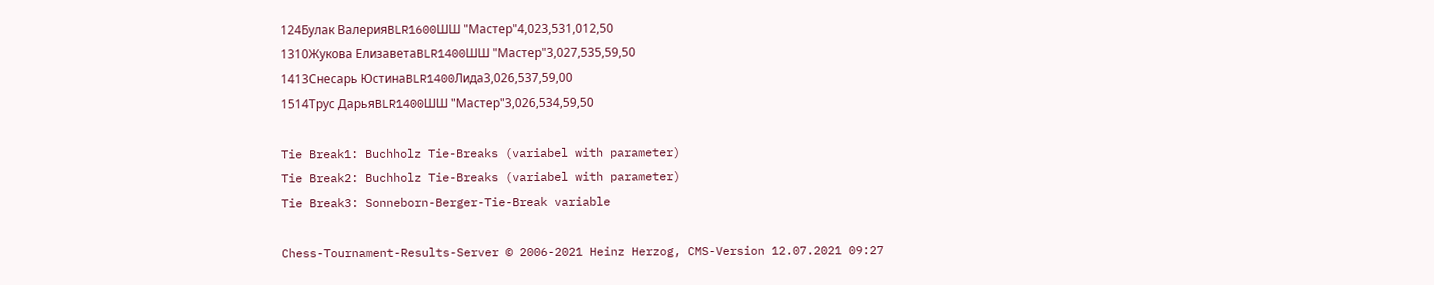124Булак ВалерияBLR1600ШШ "Мастер"4,023,531,012,50
1310Жукова ЕлизаветаBLR1400ШШ "Мастер"3,027,535,59,50
1413Снесарь ЮстинаBLR1400Лида3,026,537,59,00
1514Трус ДарьяBLR1400ШШ "Мастер"3,026,534,59,50

Tie Break1: Buchholz Tie-Breaks (variabel with parameter)
Tie Break2: Buchholz Tie-Breaks (variabel with parameter)
Tie Break3: Sonneborn-Berger-Tie-Break variable

Chess-Tournament-Results-Server © 2006-2021 Heinz Herzog, CMS-Version 12.07.2021 09:27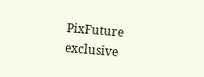PixFuture exclusive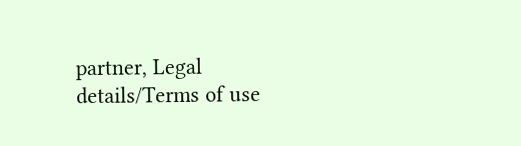partner, Legal details/Terms of use